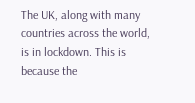The UK, along with many countries across the world, is in lockdown. This is because the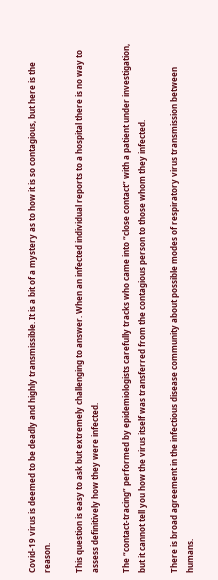Covid-19 virus is deemed to be deadly and highly transmissible. It is a bit of a mystery as to how it is so contagious, but here is the reason.

This question is easy to ask but extremely challenging to answer. When an infected individual reports to a hospital there is no way to assess definitively how they were infected.

The “contact-tracing” performed by epidemiologists carefully tracks who came into “close contact” with a patient under investigation, but it cannot tell you how the virus itself was transferred from the contagious person to those whom they infected.

There is broad agreement in the infectious disease community about possible modes of respiratory virus transmission between humans.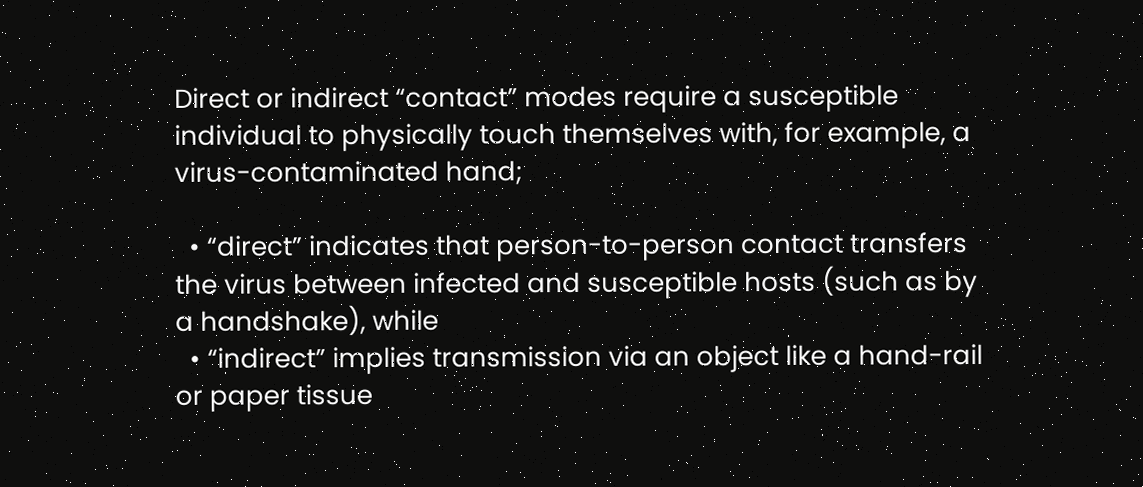Direct or indirect “contact” modes require a susceptible individual to physically touch themselves with, for example, a virus-contaminated hand;

  • “direct” indicates that person-to-person contact transfers the virus between infected and susceptible hosts (such as by a handshake), while
  • “indirect” implies transmission via an object like a hand-rail or paper tissue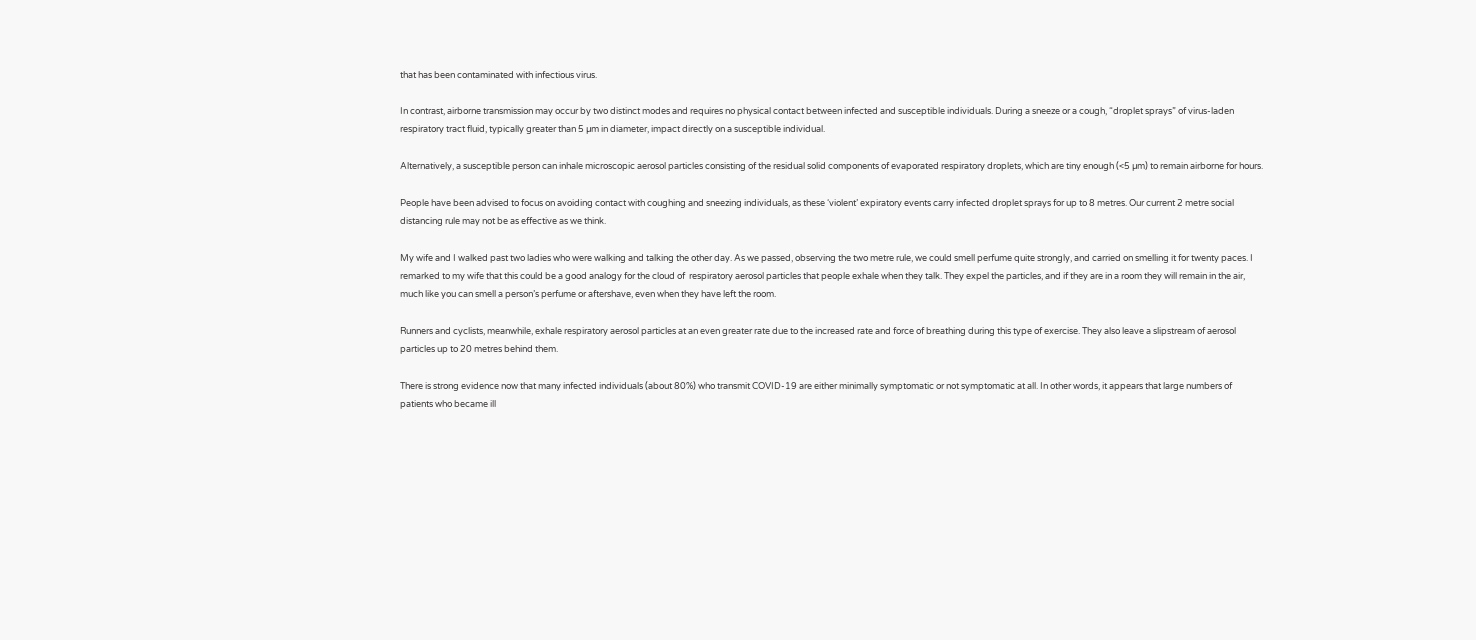that has been contaminated with infectious virus.

In contrast, airborne transmission may occur by two distinct modes and requires no physical contact between infected and susceptible individuals. During a sneeze or a cough, “droplet sprays” of virus-laden respiratory tract fluid, typically greater than 5 µm in diameter, impact directly on a susceptible individual.

Alternatively, a susceptible person can inhale microscopic aerosol particles consisting of the residual solid components of evaporated respiratory droplets, which are tiny enough (<5 µm) to remain airborne for hours.

People have been advised to focus on avoiding contact with coughing and sneezing individuals, as these ‘violent’ expiratory events carry infected droplet sprays for up to 8 metres. Our current 2 metre social distancing rule may not be as effective as we think.

My wife and I walked past two ladies who were walking and talking the other day. As we passed, observing the two metre rule, we could smell perfume quite strongly, and carried on smelling it for twenty paces. I remarked to my wife that this could be a good analogy for the cloud of  respiratory aerosol particles that people exhale when they talk. They expel the particles, and if they are in a room they will remain in the air, much like you can smell a person’s perfume or aftershave, even when they have left the room.

Runners and cyclists, meanwhile, exhale respiratory aerosol particles at an even greater rate due to the increased rate and force of breathing during this type of exercise. They also leave a slipstream of aerosol particles up to 20 metres behind them.

There is strong evidence now that many infected individuals (about 80%) who transmit COVID-19 are either minimally symptomatic or not symptomatic at all. In other words, it appears that large numbers of patients who became ill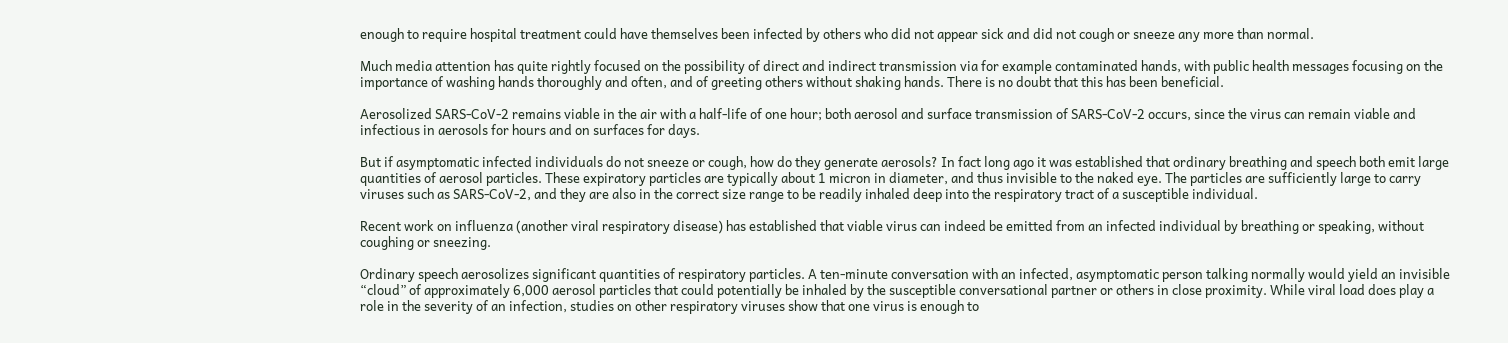enough to require hospital treatment could have themselves been infected by others who did not appear sick and did not cough or sneeze any more than normal.

Much media attention has quite rightly focused on the possibility of direct and indirect transmission via for example contaminated hands, with public health messages focusing on the importance of washing hands thoroughly and often, and of greeting others without shaking hands. There is no doubt that this has been beneficial.

Aerosolized SARS-CoV-2 remains viable in the air with a half-life of one hour; both aerosol and surface transmission of SARS-CoV-2 occurs, since the virus can remain viable and infectious in aerosols for hours and on surfaces for days.

But if asymptomatic infected individuals do not sneeze or cough, how do they generate aerosols? In fact long ago it was established that ordinary breathing and speech both emit large quantities of aerosol particles. These expiratory particles are typically about 1 micron in diameter, and thus invisible to the naked eye. The particles are sufficiently large to carry viruses such as SARS-CoV-2, and they are also in the correct size range to be readily inhaled deep into the respiratory tract of a susceptible individual.

Recent work on influenza (another viral respiratory disease) has established that viable virus can indeed be emitted from an infected individual by breathing or speaking, without coughing or sneezing.

Ordinary speech aerosolizes significant quantities of respiratory particles. A ten-minute conversation with an infected, asymptomatic person talking normally would yield an invisible “cloud” of approximately 6,000 aerosol particles that could potentially be inhaled by the susceptible conversational partner or others in close proximity. While viral load does play a role in the severity of an infection, studies on other respiratory viruses show that one virus is enough to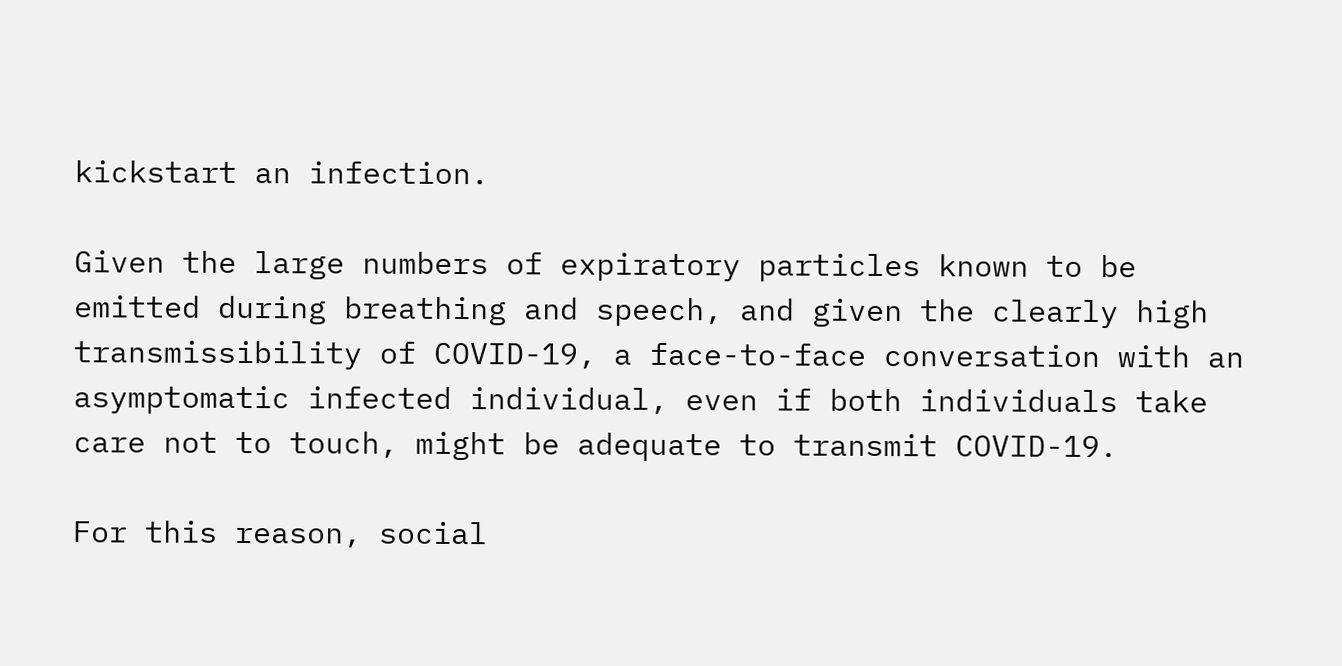kickstart an infection.

Given the large numbers of expiratory particles known to be emitted during breathing and speech, and given the clearly high transmissibility of COVID-19, a face-to-face conversation with an asymptomatic infected individual, even if both individuals take care not to touch, might be adequate to transmit COVID-19.

For this reason, social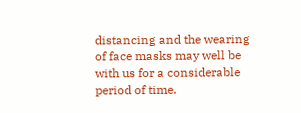distancing and the wearing of face masks may well be with us for a considerable period of time.